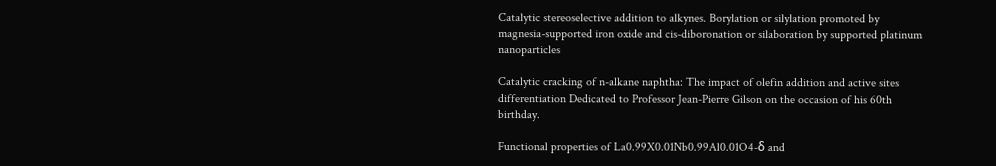Catalytic stereoselective addition to alkynes. Borylation or silylation promoted by magnesia-supported iron oxide and cis-diboronation or silaboration by supported platinum nanoparticles

Catalytic cracking of n-alkane naphtha: The impact of olefin addition and active sites differentiation Dedicated to Professor Jean-Pierre Gilson on the occasion of his 60th birthday.

Functional properties of La0.99X0.01Nb0.99Al0.01O4-δ and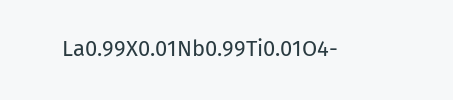La0.99X0.01Nb0.99Ti0.01O4-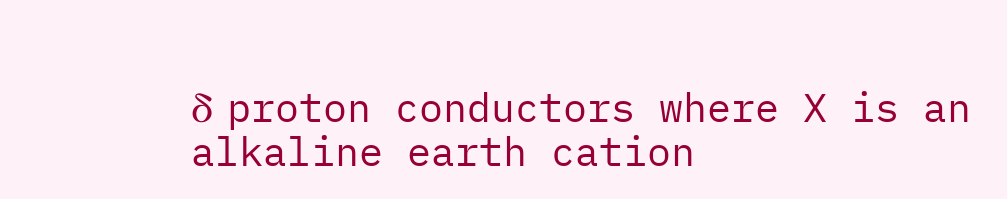δ proton conductors where X is an alkaline earth cation